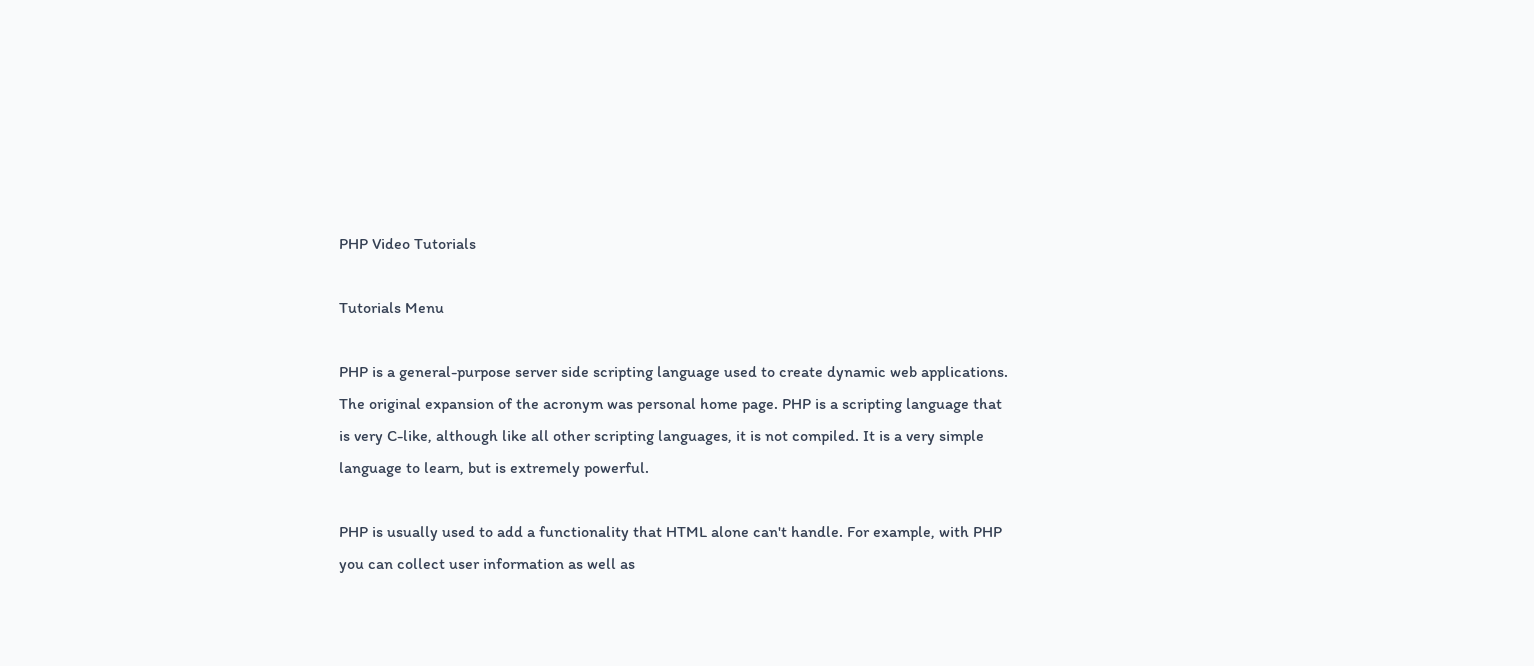PHP Video Tutorials

Tutorials Menu

PHP is a general-purpose server side scripting language used to create dynamic web applications. The original expansion of the acronym was personal home page. PHP is a scripting language that is very C-like, although like all other scripting languages, it is not compiled. It is a very simple language to learn, but is extremely powerful.

PHP is usually used to add a functionality that HTML alone can't handle. For example, with PHP you can collect user information as well as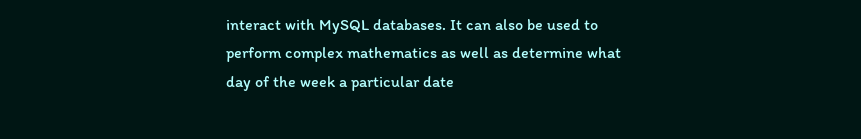interact with MySQL databases. It can also be used to perform complex mathematics as well as determine what day of the week a particular date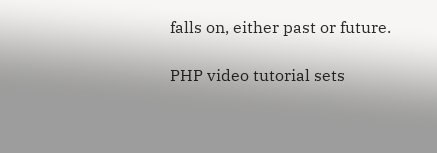falls on, either past or future.

PHP video tutorial sets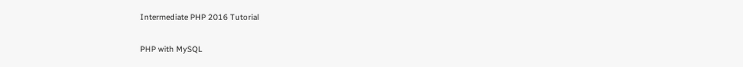Intermediate PHP 2016 Tutorial

PHP with MySQL